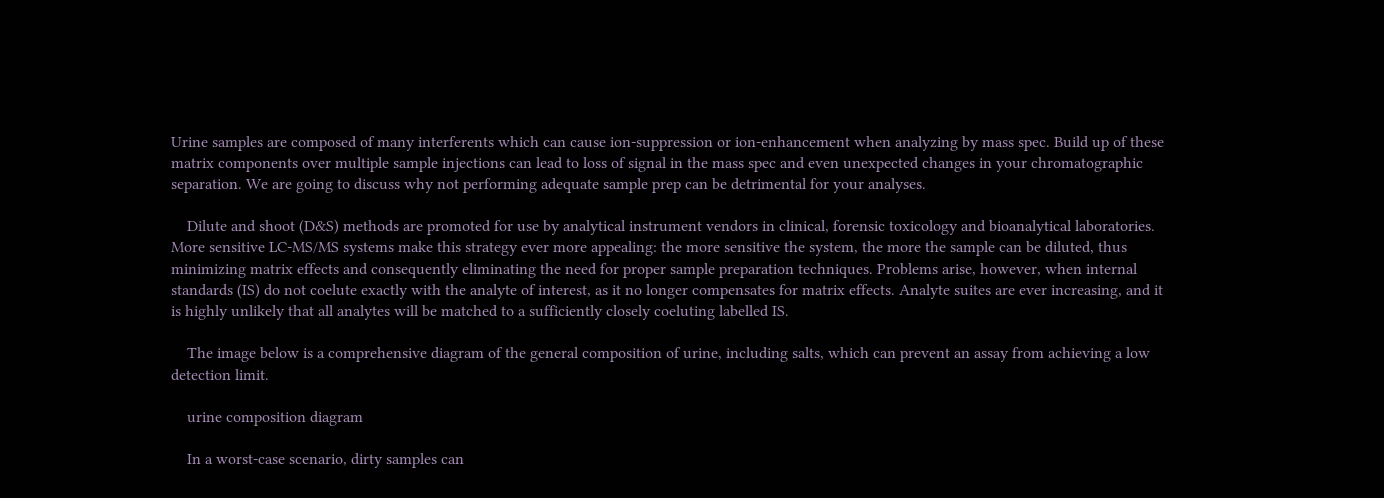Urine samples are composed of many interferents which can cause ion-suppression or ion-enhancement when analyzing by mass spec. Build up of these matrix components over multiple sample injections can lead to loss of signal in the mass spec and even unexpected changes in your chromatographic separation. We are going to discuss why not performing adequate sample prep can be detrimental for your analyses.

    Dilute and shoot (D&S) methods are promoted for use by analytical instrument vendors in clinical, forensic toxicology and bioanalytical laboratories. More sensitive LC-MS/MS systems make this strategy ever more appealing: the more sensitive the system, the more the sample can be diluted, thus minimizing matrix effects and consequently eliminating the need for proper sample preparation techniques. Problems arise, however, when internal standards (IS) do not coelute exactly with the analyte of interest, as it no longer compensates for matrix effects. Analyte suites are ever increasing, and it is highly unlikely that all analytes will be matched to a sufficiently closely coeluting labelled IS.

    The image below is a comprehensive diagram of the general composition of urine, including salts, which can prevent an assay from achieving a low detection limit.

    urine composition diagram

    In a worst-case scenario, dirty samples can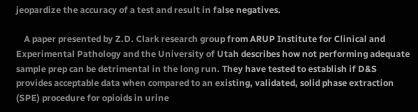jeopardize the accuracy of a test and result in false negatives.

    A paper presented by Z.D. Clark research group from ARUP Institute for Clinical and Experimental Pathology and the University of Utah describes how not performing adequate sample prep can be detrimental in the long run. They have tested to establish if D&S provides acceptable data when compared to an existing, validated, solid phase extraction (SPE) procedure for opioids in urine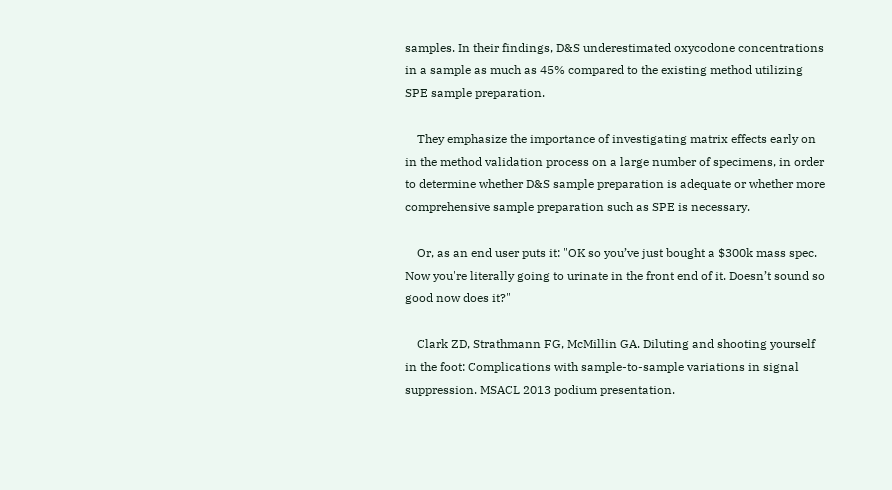samples. In their findings, D&S underestimated oxycodone concentrations in a sample as much as 45% compared to the existing method utilizing SPE sample preparation.

    They emphasize the importance of investigating matrix effects early on in the method validation process on a large number of specimens, in order to determine whether D&S sample preparation is adequate or whether more comprehensive sample preparation such as SPE is necessary.

    Or, as an end user puts it: "OK so you’ve just bought a $300k mass spec. Now you're literally going to urinate in the front end of it. Doesn’t sound so good now does it?"

    Clark ZD, Strathmann FG, McMillin GA. Diluting and shooting yourself in the foot: Complications with sample-to-sample variations in signal suppression. MSACL 2013 podium presentation.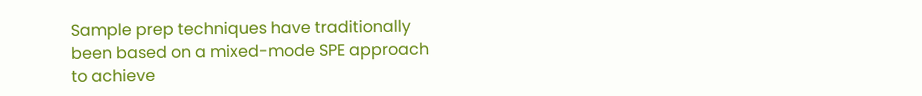Sample prep techniques have traditionally been based on a mixed-mode SPE approach to achieve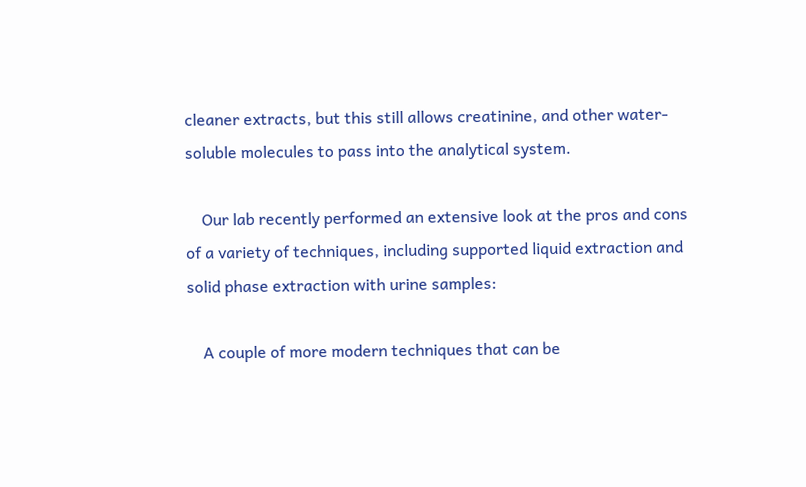cleaner extracts, but this still allows creatinine, and other water-soluble molecules to pass into the analytical system.

    Our lab recently performed an extensive look at the pros and cons of a variety of techniques, including supported liquid extraction and solid phase extraction with urine samples:

    A couple of more modern techniques that can be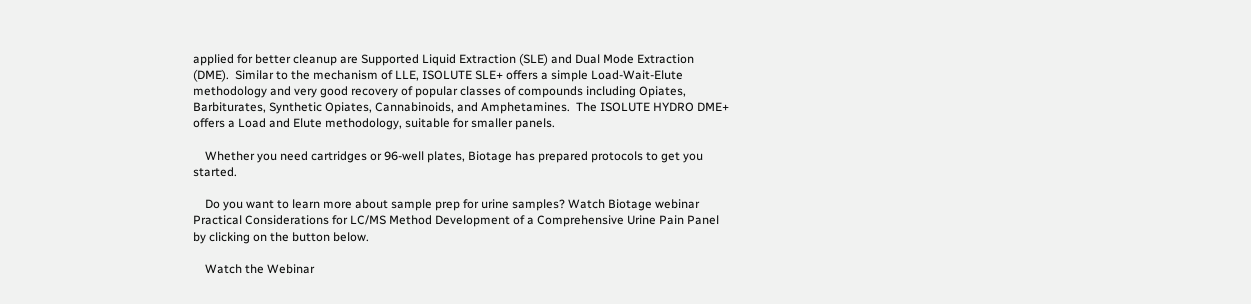applied for better cleanup are Supported Liquid Extraction (SLE) and Dual Mode Extraction (DME).  Similar to the mechanism of LLE, ISOLUTE SLE+ offers a simple Load-Wait-Elute methodology and very good recovery of popular classes of compounds including Opiates, Barbiturates, Synthetic Opiates, Cannabinoids, and Amphetamines.  The ISOLUTE HYDRO DME+ offers a Load and Elute methodology, suitable for smaller panels.

    Whether you need cartridges or 96-well plates, Biotage has prepared protocols to get you started.

    Do you want to learn more about sample prep for urine samples? Watch Biotage webinar Practical Considerations for LC/MS Method Development of a Comprehensive Urine Pain Panel by clicking on the button below.

    Watch the Webinar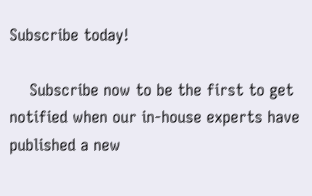Subscribe today!

    Subscribe now to be the first to get notified when our in-house experts have published a new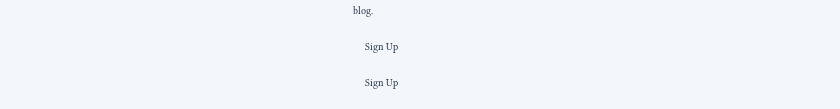blog.

    Sign Up

    Sign Up